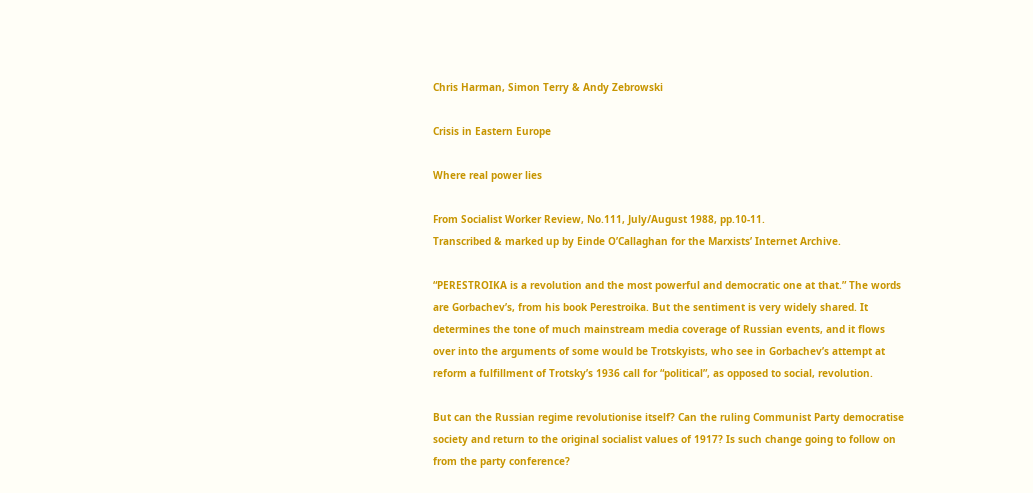Chris Harman, Simon Terry & Andy Zebrowski

Crisis in Eastern Europe

Where real power lies

From Socialist Worker Review, No.111, July/August 1988, pp.10-11.
Transcribed & marked up by Einde O’Callaghan for the Marxists’ Internet Archive.

“PERESTROIKA is a revolution and the most powerful and democratic one at that.” The words are Gorbachev’s, from his book Perestroika. But the sentiment is very widely shared. It determines the tone of much mainstream media coverage of Russian events, and it flows over into the arguments of some would be Trotskyists, who see in Gorbachev’s attempt at reform a fulfillment of Trotsky’s 1936 call for “political”, as opposed to social, revolution.

But can the Russian regime revolutionise itself? Can the ruling Communist Party democratise society and return to the original socialist values of 1917? Is such change going to follow on from the party conference?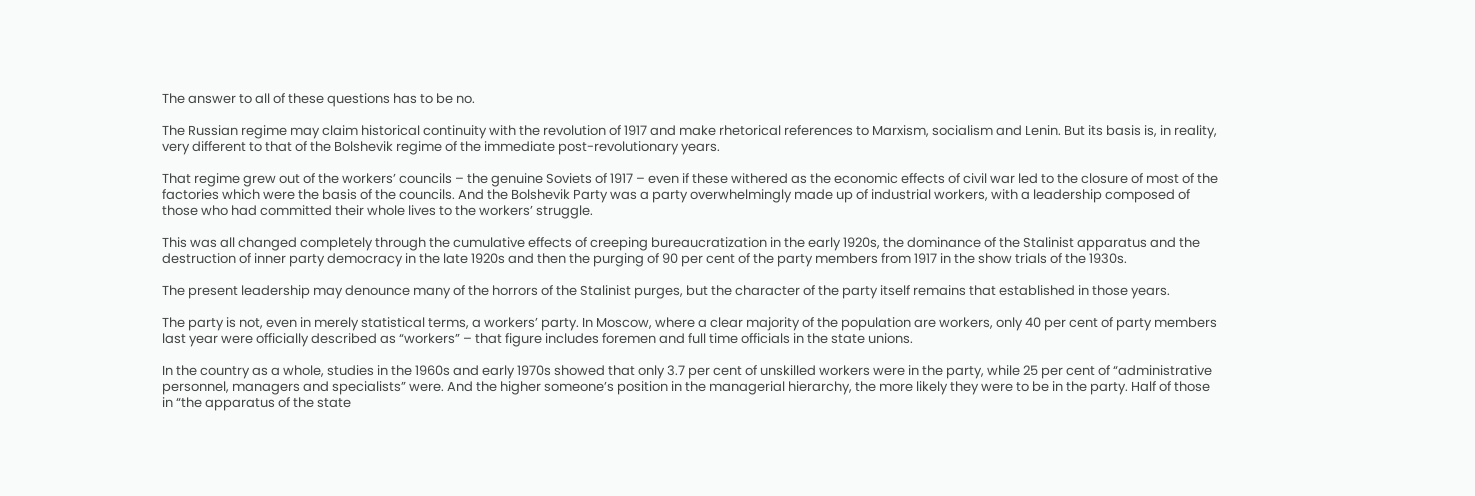The answer to all of these questions has to be no.

The Russian regime may claim historical continuity with the revolution of 1917 and make rhetorical references to Marxism, socialism and Lenin. But its basis is, in reality, very different to that of the Bolshevik regime of the immediate post-revolutionary years.

That regime grew out of the workers’ councils – the genuine Soviets of 1917 – even if these withered as the economic effects of civil war led to the closure of most of the factories which were the basis of the councils. And the Bolshevik Party was a party overwhelmingly made up of industrial workers, with a leadership composed of those who had committed their whole lives to the workers’ struggle.

This was all changed completely through the cumulative effects of creeping bureaucratization in the early 1920s, the dominance of the Stalinist apparatus and the destruction of inner party democracy in the late 1920s and then the purging of 90 per cent of the party members from 1917 in the show trials of the 1930s.

The present leadership may denounce many of the horrors of the Stalinist purges, but the character of the party itself remains that established in those years.

The party is not, even in merely statistical terms, a workers’ party. In Moscow, where a clear majority of the population are workers, only 40 per cent of party members last year were officially described as “workers” – that figure includes foremen and full time officials in the state unions.

In the country as a whole, studies in the 1960s and early 1970s showed that only 3.7 per cent of unskilled workers were in the party, while 25 per cent of “administrative personnel, managers and specialists” were. And the higher someone’s position in the managerial hierarchy, the more likely they were to be in the party. Half of those in “the apparatus of the state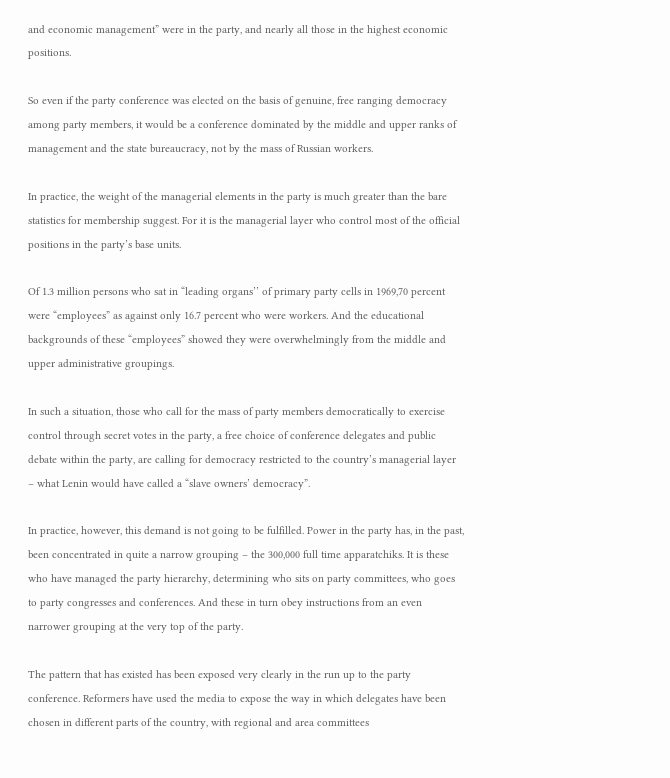and economic management” were in the party, and nearly all those in the highest economic positions.

So even if the party conference was elected on the basis of genuine, free ranging democracy among party members, it would be a conference dominated by the middle and upper ranks of management and the state bureaucracy, not by the mass of Russian workers.

In practice, the weight of the managerial elements in the party is much greater than the bare statistics for membership suggest. For it is the managerial layer who control most of the official positions in the party’s base units.

Of 1.3 million persons who sat in “leading organs’’ of primary party cells in 1969,70 percent were “employees” as against only 16.7 percent who were workers. And the educational backgrounds of these “employees” showed they were overwhelmingly from the middle and upper administrative groupings.

In such a situation, those who call for the mass of party members democratically to exercise control through secret votes in the party, a free choice of conference delegates and public debate within the party, are calling for democracy restricted to the country’s managerial layer – what Lenin would have called a “slave owners’ democracy”.

In practice, however, this demand is not going to be fulfilled. Power in the party has, in the past, been concentrated in quite a narrow grouping – the 300,000 full time apparatchiks. It is these who have managed the party hierarchy, determining who sits on party committees, who goes to party congresses and conferences. And these in turn obey instructions from an even narrower grouping at the very top of the party.

The pattern that has existed has been exposed very clearly in the run up to the party conference. Reformers have used the media to expose the way in which delegates have been chosen in different parts of the country, with regional and area committees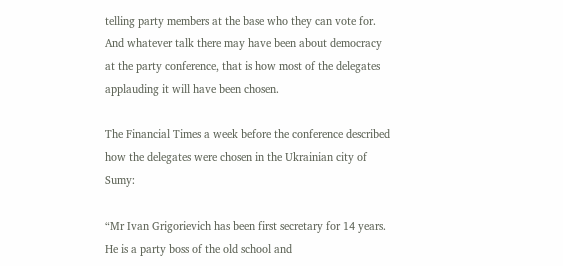telling party members at the base who they can vote for. And whatever talk there may have been about democracy at the party conference, that is how most of the delegates applauding it will have been chosen.

The Financial Times a week before the conference described how the delegates were chosen in the Ukrainian city of Sumy:

“Mr Ivan Grigorievich has been first secretary for 14 years. He is a party boss of the old school and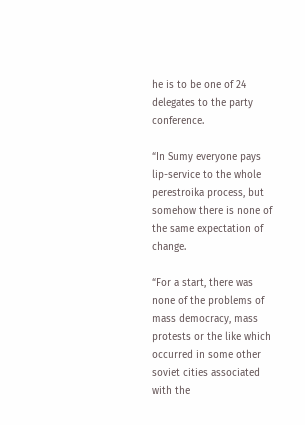he is to be one of 24 delegates to the party conference.

“In Sumy everyone pays lip-service to the whole perestroika process, but somehow there is none of the same expectation of change.

“For a start, there was none of the problems of mass democracy, mass protests or the like which occurred in some other soviet cities associated with the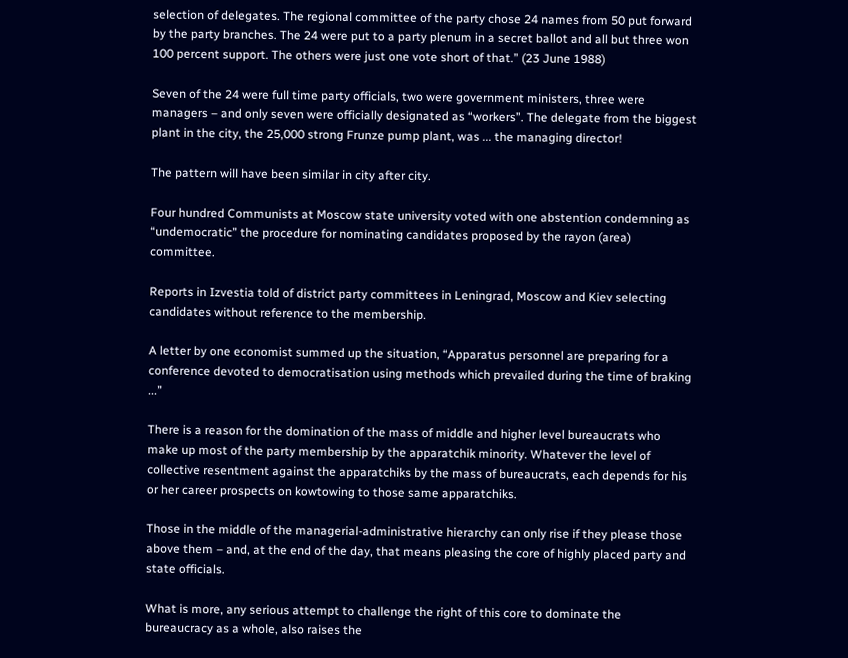selection of delegates. The regional committee of the party chose 24 names from 50 put forward by the party branches. The 24 were put to a party plenum in a secret ballot and all but three won 100 percent support. The others were just one vote short of that.” (23 June 1988)

Seven of the 24 were full time party officials, two were government ministers, three were managers – and only seven were officially designated as “workers”. The delegate from the biggest plant in the city, the 25,000 strong Frunze pump plant, was ... the managing director!

The pattern will have been similar in city after city.

Four hundred Communists at Moscow state university voted with one abstention condemning as “undemocratic” the procedure for nominating candidates proposed by the rayon (area) committee.

Reports in Izvestia told of district party committees in Leningrad, Moscow and Kiev selecting candidates without reference to the membership.

A letter by one economist summed up the situation, “Apparatus personnel are preparing for a conference devoted to democratisation using methods which prevailed during the time of braking ...”

There is a reason for the domination of the mass of middle and higher level bureaucrats who make up most of the party membership by the apparatchik minority. Whatever the level of collective resentment against the apparatchiks by the mass of bureaucrats, each depends for his or her career prospects on kowtowing to those same apparatchiks.

Those in the middle of the managerial-administrative hierarchy can only rise if they please those above them – and, at the end of the day, that means pleasing the core of highly placed party and state officials.

What is more, any serious attempt to challenge the right of this core to dominate the bureaucracy as a whole, also raises the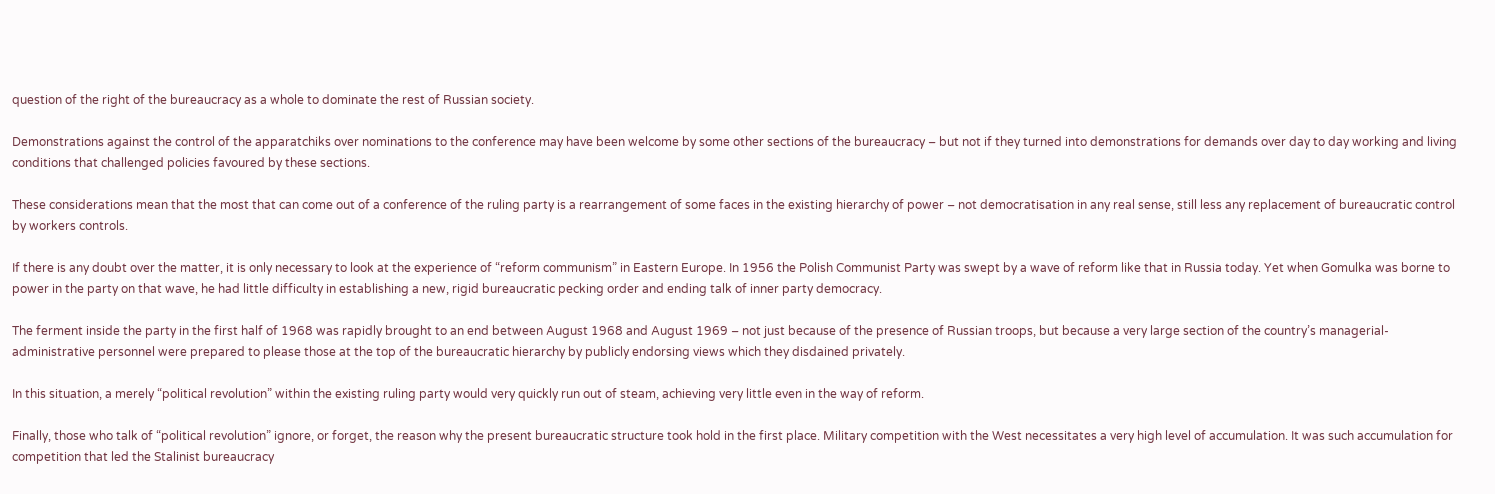question of the right of the bureaucracy as a whole to dominate the rest of Russian society.

Demonstrations against the control of the apparatchiks over nominations to the conference may have been welcome by some other sections of the bureaucracy – but not if they turned into demonstrations for demands over day to day working and living conditions that challenged policies favoured by these sections.

These considerations mean that the most that can come out of a conference of the ruling party is a rearrangement of some faces in the existing hierarchy of power – not democratisation in any real sense, still less any replacement of bureaucratic control by workers controls.

If there is any doubt over the matter, it is only necessary to look at the experience of “reform communism” in Eastern Europe. In 1956 the Polish Communist Party was swept by a wave of reform like that in Russia today. Yet when Gomulka was borne to power in the party on that wave, he had little difficulty in establishing a new, rigid bureaucratic pecking order and ending talk of inner party democracy.

The ferment inside the party in the first half of 1968 was rapidly brought to an end between August 1968 and August 1969 – not just because of the presence of Russian troops, but because a very large section of the country’s managerial-administrative personnel were prepared to please those at the top of the bureaucratic hierarchy by publicly endorsing views which they disdained privately.

In this situation, a merely “political revolution” within the existing ruling party would very quickly run out of steam, achieving very little even in the way of reform.

Finally, those who talk of “political revolution” ignore, or forget, the reason why the present bureaucratic structure took hold in the first place. Military competition with the West necessitates a very high level of accumulation. It was such accumulation for competition that led the Stalinist bureaucracy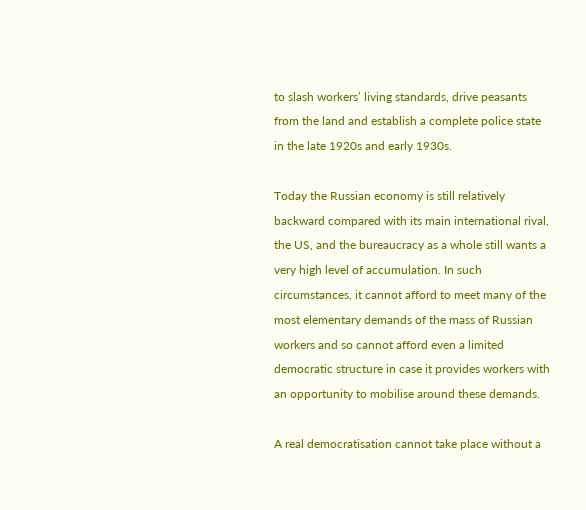to slash workers’ living standards, drive peasants from the land and establish a complete police state in the late 1920s and early 1930s.

Today the Russian economy is still relatively backward compared with its main international rival, the US, and the bureaucracy as a whole still wants a very high level of accumulation. In such circumstances, it cannot afford to meet many of the most elementary demands of the mass of Russian workers and so cannot afford even a limited democratic structure in case it provides workers with an opportunity to mobilise around these demands.

A real democratisation cannot take place without a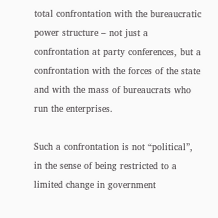total confrontation with the bureaucratic power structure – not just a confrontation at party conferences, but a confrontation with the forces of the state and with the mass of bureaucrats who run the enterprises.

Such a confrontation is not “political”, in the sense of being restricted to a limited change in government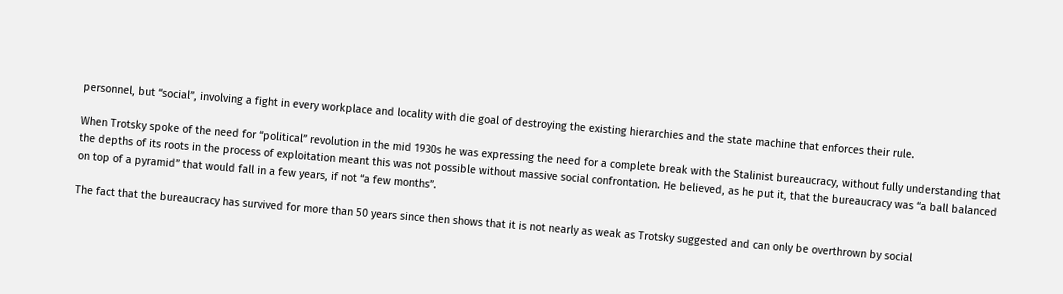personnel, but “social”, involving a fight in every workplace and locality with die goal of destroying the existing hierarchies and the state machine that enforces their rule.

When Trotsky spoke of the need for “political” revolution in the mid 1930s he was expressing the need for a complete break with the Stalinist bureaucracy, without fully understanding that the depths of its roots in the process of exploitation meant this was not possible without massive social confrontation. He believed, as he put it, that the bureaucracy was “a ball balanced on top of a pyramid” that would fall in a few years, if not “a few months”.

The fact that the bureaucracy has survived for more than 50 years since then shows that it is not nearly as weak as Trotsky suggested and can only be overthrown by social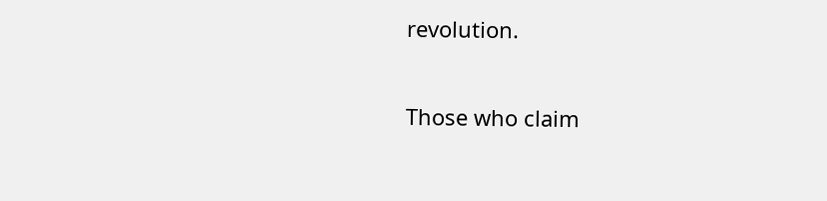revolution.

Those who claim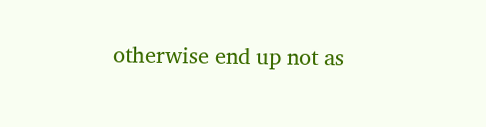otherwise end up not as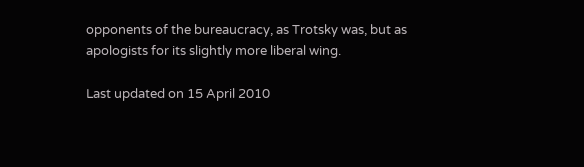opponents of the bureaucracy, as Trotsky was, but as apologists for its slightly more liberal wing.

Last updated on 15 April 2010